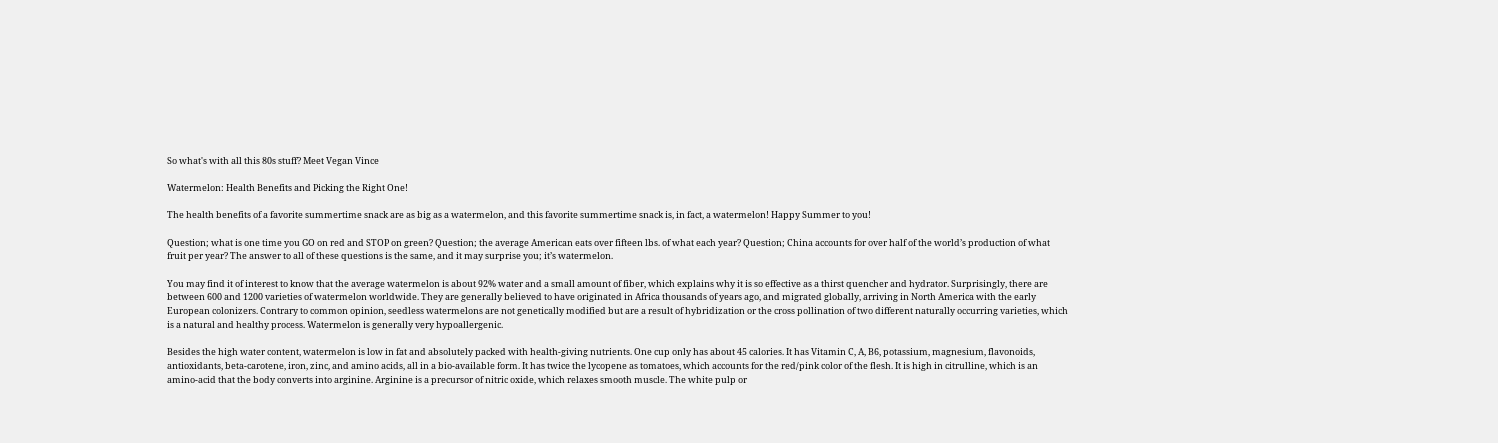So what's with all this 80s stuff? Meet Vegan Vince

Watermelon: Health Benefits and Picking the Right One!

The health benefits of a favorite summertime snack are as big as a watermelon, and this favorite summertime snack is, in fact, a watermelon! Happy Summer to you!

Question; what is one time you GO on red and STOP on green? Question; the average American eats over fifteen lbs. of what each year? Question; China accounts for over half of the world’s production of what fruit per year? The answer to all of these questions is the same, and it may surprise you; it’s watermelon.

You may find it of interest to know that the average watermelon is about 92% water and a small amount of fiber, which explains why it is so effective as a thirst quencher and hydrator. Surprisingly, there are between 600 and 1200 varieties of watermelon worldwide. They are generally believed to have originated in Africa thousands of years ago, and migrated globally, arriving in North America with the early European colonizers. Contrary to common opinion, seedless watermelons are not genetically modified but are a result of hybridization or the cross pollination of two different naturally occurring varieties, which is a natural and healthy process. Watermelon is generally very hypoallergenic.

Besides the high water content, watermelon is low in fat and absolutely packed with health-giving nutrients. One cup only has about 45 calories. It has Vitamin C, A, B6, potassium, magnesium, flavonoids, antioxidants, beta-carotene, iron, zinc, and amino acids, all in a bio-available form. It has twice the lycopene as tomatoes, which accounts for the red/pink color of the flesh. It is high in citrulline, which is an amino-acid that the body converts into arginine. Arginine is a precursor of nitric oxide, which relaxes smooth muscle. The white pulp or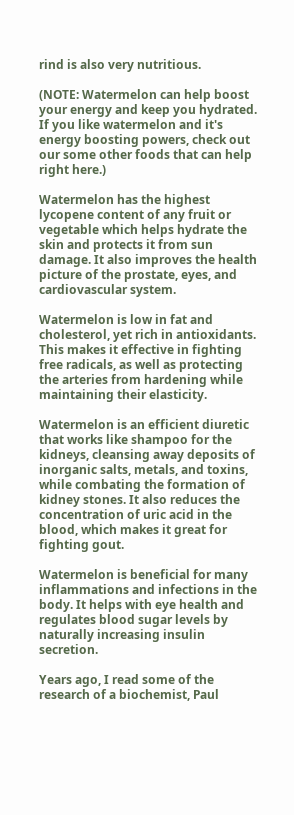rind is also very nutritious.

(NOTE: Watermelon can help boost your energy and keep you hydrated. If you like watermelon and it's energy boosting powers, check out our some other foods that can help right here.)

Watermelon has the highest lycopene content of any fruit or vegetable which helps hydrate the skin and protects it from sun damage. It also improves the health picture of the prostate, eyes, and cardiovascular system.

Watermelon is low in fat and cholesterol, yet rich in antioxidants. This makes it effective in fighting free radicals, as well as protecting the arteries from hardening while maintaining their elasticity.

Watermelon is an efficient diuretic that works like shampoo for the kidneys, cleansing away deposits of inorganic salts, metals, and toxins, while combating the formation of kidney stones. It also reduces the concentration of uric acid in the blood, which makes it great for fighting gout.

Watermelon is beneficial for many inflammations and infections in the body. It helps with eye health and regulates blood sugar levels by naturally increasing insulin secretion.

Years ago, I read some of the research of a biochemist, Paul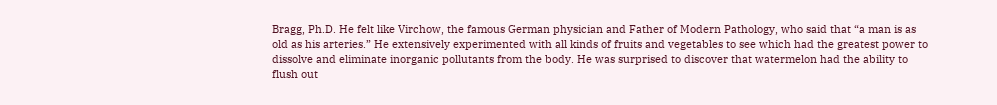Bragg, Ph.D. He felt like Virchow, the famous German physician and Father of Modern Pathology, who said that “a man is as old as his arteries.” He extensively experimented with all kinds of fruits and vegetables to see which had the greatest power to dissolve and eliminate inorganic pollutants from the body. He was surprised to discover that watermelon had the ability to flush out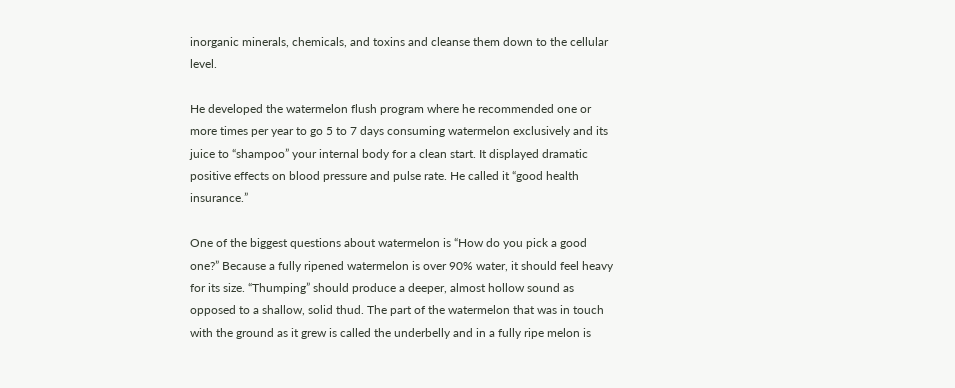inorganic minerals, chemicals, and toxins and cleanse them down to the cellular level.

He developed the watermelon flush program where he recommended one or more times per year to go 5 to 7 days consuming watermelon exclusively and its juice to “shampoo” your internal body for a clean start. It displayed dramatic positive effects on blood pressure and pulse rate. He called it “good health insurance.”

One of the biggest questions about watermelon is “How do you pick a good one?” Because a fully ripened watermelon is over 90% water, it should feel heavy for its size. “Thumping” should produce a deeper, almost hollow sound as opposed to a shallow, solid thud. The part of the watermelon that was in touch with the ground as it grew is called the underbelly and in a fully ripe melon is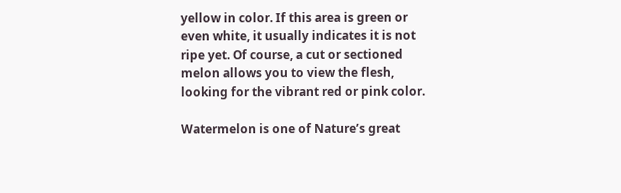yellow in color. If this area is green or even white, it usually indicates it is not ripe yet. Of course, a cut or sectioned melon allows you to view the flesh, looking for the vibrant red or pink color.

Watermelon is one of Nature’s great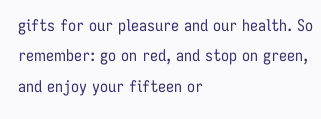gifts for our pleasure and our health. So remember: go on red, and stop on green, and enjoy your fifteen or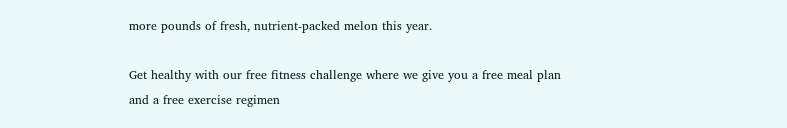more pounds of fresh, nutrient-packed melon this year.

Get healthy with our free fitness challenge where we give you a free meal plan and a free exercise regimen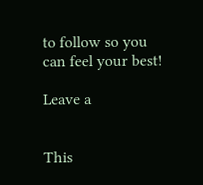to follow so you can feel your best!

Leave a


This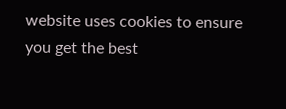website uses cookies to ensure you get the best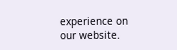experience on our website.